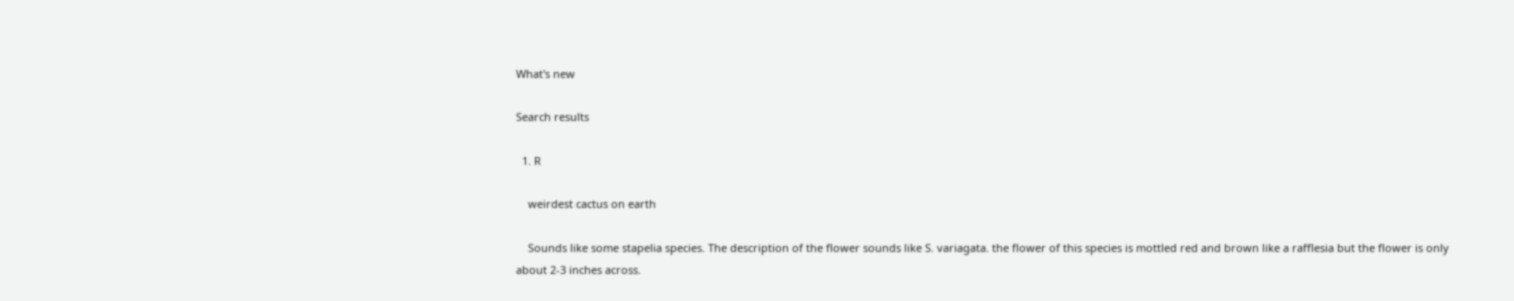What's new

Search results

  1. R

    weirdest cactus on earth

    Sounds like some stapelia species. The description of the flower sounds like S. variagata. the flower of this species is mottled red and brown like a rafflesia but the flower is only about 2-3 inches across.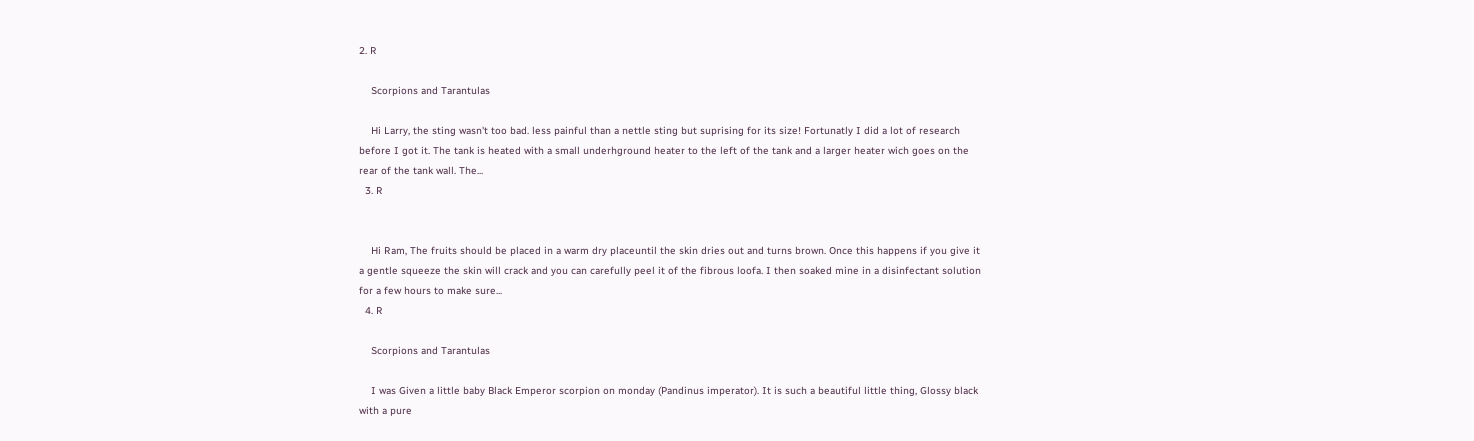2. R

    Scorpions and Tarantulas

    Hi Larry, the sting wasn't too bad. less painful than a nettle sting but suprising for its size! Fortunatly I did a lot of research before I got it. The tank is heated with a small underhground heater to the left of the tank and a larger heater wich goes on the rear of the tank wall. The...
  3. R


    Hi Ram, The fruits should be placed in a warm dry placeuntil the skin dries out and turns brown. Once this happens if you give it a gentle squeeze the skin will crack and you can carefully peel it of the fibrous loofa. I then soaked mine in a disinfectant solution for a few hours to make sure...
  4. R

    Scorpions and Tarantulas

    I was Given a little baby Black Emperor scorpion on monday (Pandinus imperator). It is such a beautiful little thing, Glossy black with a pure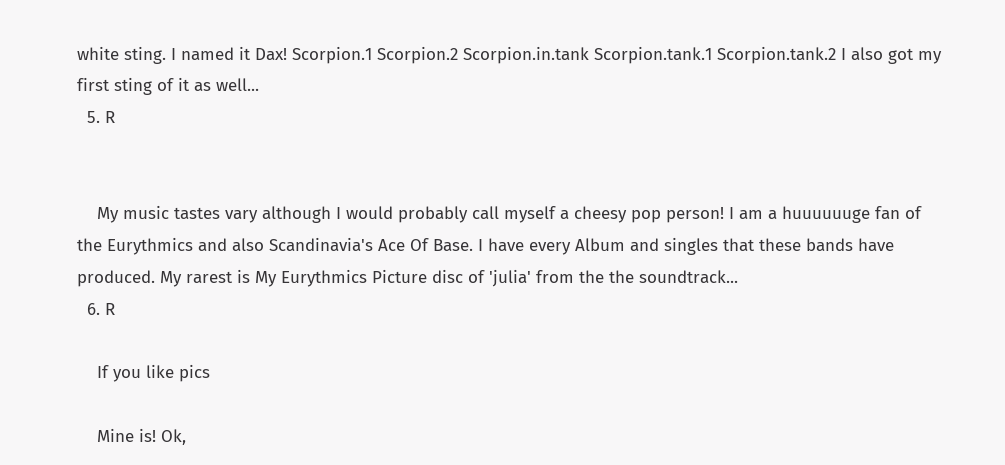white sting. I named it Dax! Scorpion.1 Scorpion.2 Scorpion.in.tank Scorpion.tank.1 Scorpion.tank.2 I also got my first sting of it as well...
  5. R


    My music tastes vary although I would probably call myself a cheesy pop person! I am a huuuuuuge fan of the Eurythmics and also Scandinavia's Ace Of Base. I have every Album and singles that these bands have produced. My rarest is My Eurythmics Picture disc of 'julia' from the the soundtrack...
  6. R

    If you like pics

    Mine is! Ok,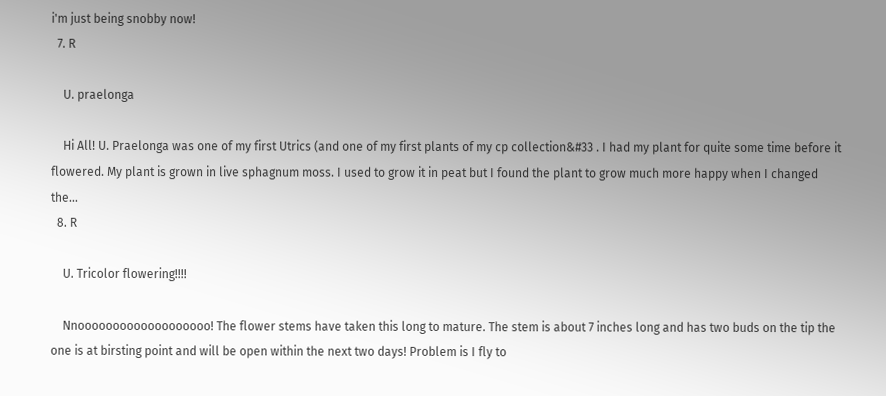i'm just being snobby now!
  7. R

    U. praelonga

    Hi All! U. Praelonga was one of my first Utrics (and one of my first plants of my cp collection&#33 . I had my plant for quite some time before it flowered. My plant is grown in live sphagnum moss. I used to grow it in peat but I found the plant to grow much more happy when I changed the...
  8. R

    U. Tricolor flowering!!!!

    Nnooooooooooooooooooo! The flower stems have taken this long to mature. The stem is about 7 inches long and has two buds on the tip the one is at birsting point and will be open within the next two days! Problem is I fly to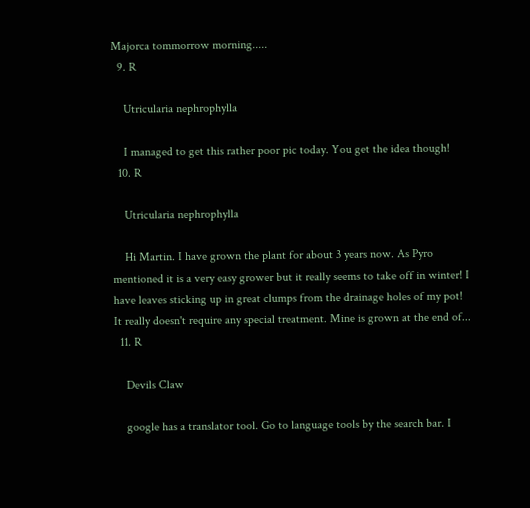Majorca tommorrow morning.....
  9. R

    Utricularia nephrophylla

    I managed to get this rather poor pic today. You get the idea though!
  10. R

    Utricularia nephrophylla

    Hi Martin. I have grown the plant for about 3 years now. As Pyro mentioned it is a very easy grower but it really seems to take off in winter! I have leaves sticking up in great clumps from the drainage holes of my pot! It really doesn't require any special treatment. Mine is grown at the end of...
  11. R

    Devils Claw

    google has a translator tool. Go to language tools by the search bar. I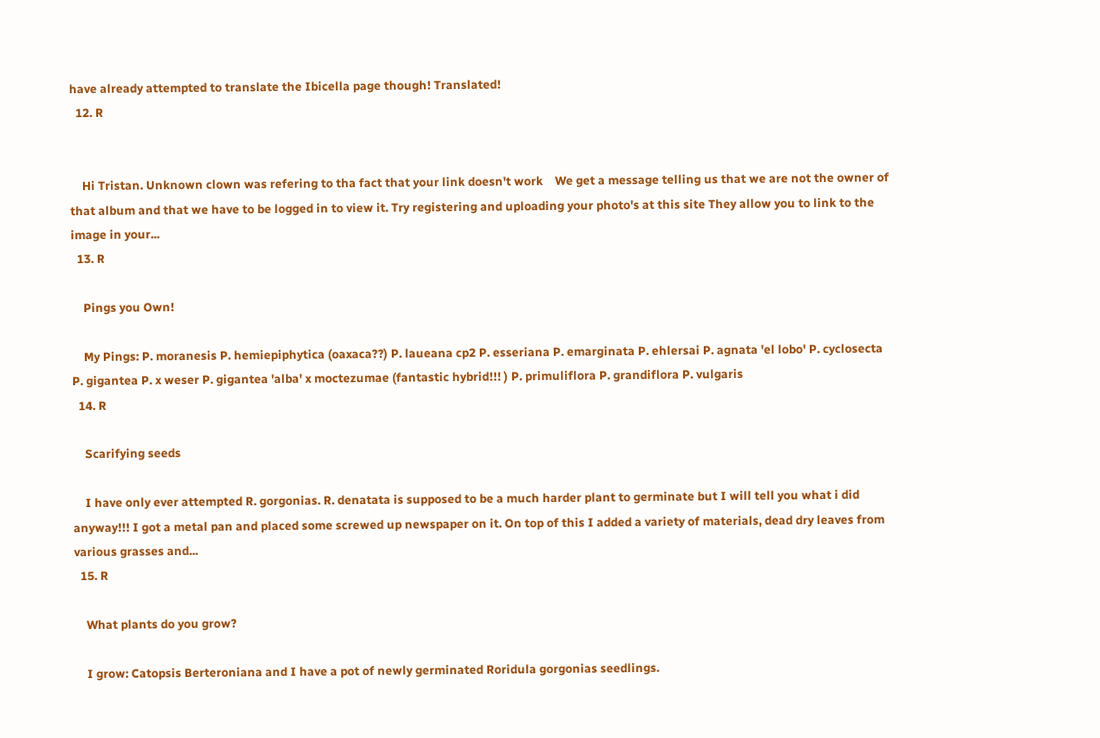have already attempted to translate the Ibicella page though! Translated!
  12. R


    Hi Tristan. Unknown clown was refering to tha fact that your link doesn't work    We get a message telling us that we are not the owner of that album and that we have to be logged in to view it. Try registering and uploading your photo's at this site They allow you to link to the image in your...
  13. R

    Pings you Own!

    My Pings: P. moranesis P. hemiepiphytica (oaxaca??) P. laueana cp2 P. esseriana P. emarginata P. ehlersai P. agnata 'el lobo' P. cyclosecta P. gigantea P. x weser P. gigantea 'alba' x moctezumae (fantastic hybrid!!! ) P. primuliflora P. grandiflora P. vulgaris
  14. R

    Scarifying seeds

    I have only ever attempted R. gorgonias. R. denatata is supposed to be a much harder plant to germinate but I will tell you what i did anyway!!! I got a metal pan and placed some screwed up newspaper on it. On top of this I added a variety of materials, dead dry leaves from various grasses and...
  15. R

    What plants do you grow?

    I grow: Catopsis Berteroniana and I have a pot of newly germinated Roridula gorgonias seedlings.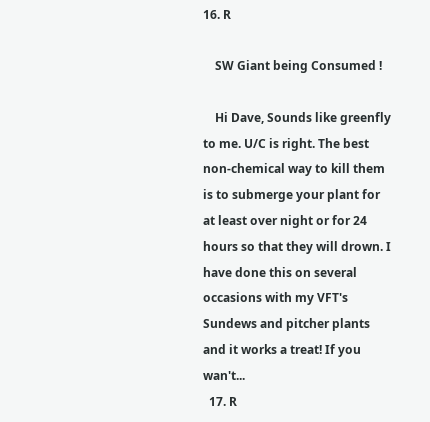16. R

    SW Giant being Consumed !

    Hi Dave, Sounds like greenfly to me. U/C is right. The best non-chemical way to kill them is to submerge your plant for at least over night or for 24 hours so that they will drown. I have done this on several occasions with my VFT's Sundews and pitcher plants and it works a treat! If you wan't...
  17. R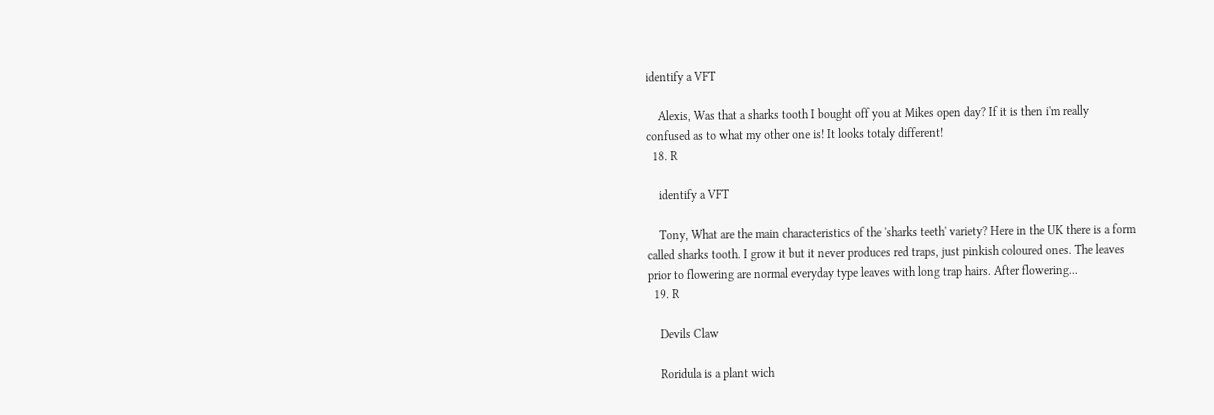identify a VFT

    Alexis, Was that a sharks tooth I bought off you at Mikes open day? If it is then i'm really confused as to what my other one is! It looks totaly different!
  18. R

    identify a VFT

    Tony, What are the main characteristics of the 'sharks teeth' variety? Here in the UK there is a form called sharks tooth. I grow it but it never produces red traps, just pinkish coloured ones. The leaves prior to flowering are normal everyday type leaves with long trap hairs. After flowering...
  19. R

    Devils Claw

    Roridula is a plant wich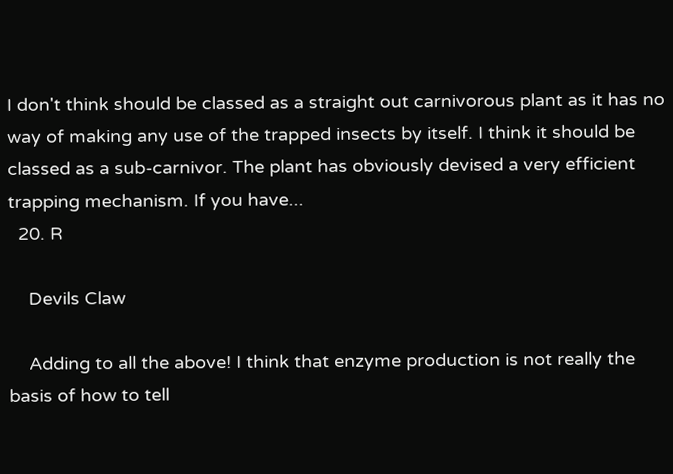I don't think should be classed as a straight out carnivorous plant as it has no way of making any use of the trapped insects by itself. I think it should be classed as a sub-carnivor. The plant has obviously devised a very efficient trapping mechanism. If you have...
  20. R

    Devils Claw

    Adding to all the above! I think that enzyme production is not really the basis of how to tell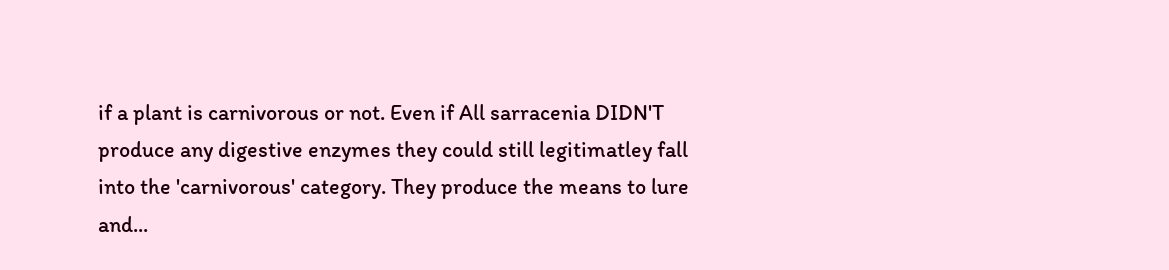if a plant is carnivorous or not. Even if All sarracenia DIDN'T produce any digestive enzymes they could still legitimatley fall into the 'carnivorous' category. They produce the means to lure and...